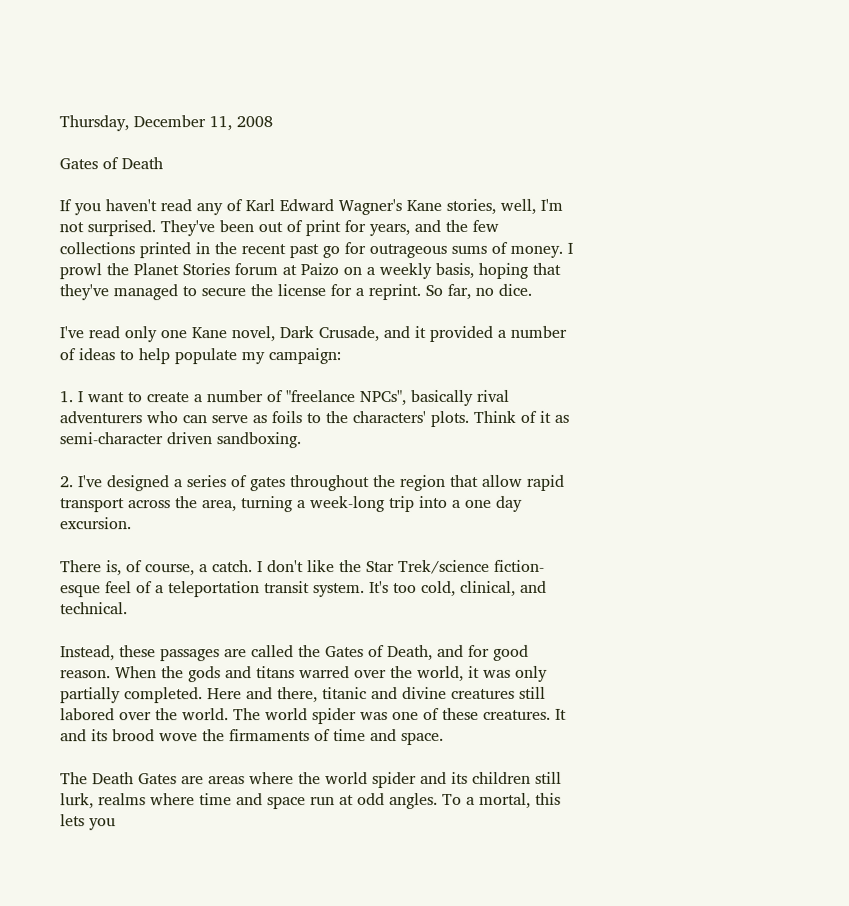Thursday, December 11, 2008

Gates of Death

If you haven't read any of Karl Edward Wagner's Kane stories, well, I'm not surprised. They've been out of print for years, and the few collections printed in the recent past go for outrageous sums of money. I prowl the Planet Stories forum at Paizo on a weekly basis, hoping that they've managed to secure the license for a reprint. So far, no dice.

I've read only one Kane novel, Dark Crusade, and it provided a number of ideas to help populate my campaign:

1. I want to create a number of "freelance NPCs", basically rival adventurers who can serve as foils to the characters' plots. Think of it as semi-character driven sandboxing.

2. I've designed a series of gates throughout the region that allow rapid transport across the area, turning a week-long trip into a one day excursion.

There is, of course, a catch. I don't like the Star Trek/science fiction-esque feel of a teleportation transit system. It's too cold, clinical, and technical.

Instead, these passages are called the Gates of Death, and for good reason. When the gods and titans warred over the world, it was only partially completed. Here and there, titanic and divine creatures still labored over the world. The world spider was one of these creatures. It and its brood wove the firmaments of time and space.

The Death Gates are areas where the world spider and its children still lurk, realms where time and space run at odd angles. To a mortal, this lets you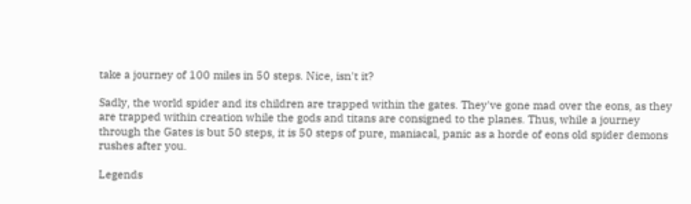take a journey of 100 miles in 50 steps. Nice, isn't it?

Sadly, the world spider and its children are trapped within the gates. They've gone mad over the eons, as they are trapped within creation while the gods and titans are consigned to the planes. Thus, while a journey through the Gates is but 50 steps, it is 50 steps of pure, maniacal, panic as a horde of eons old spider demons rushes after you.

Legends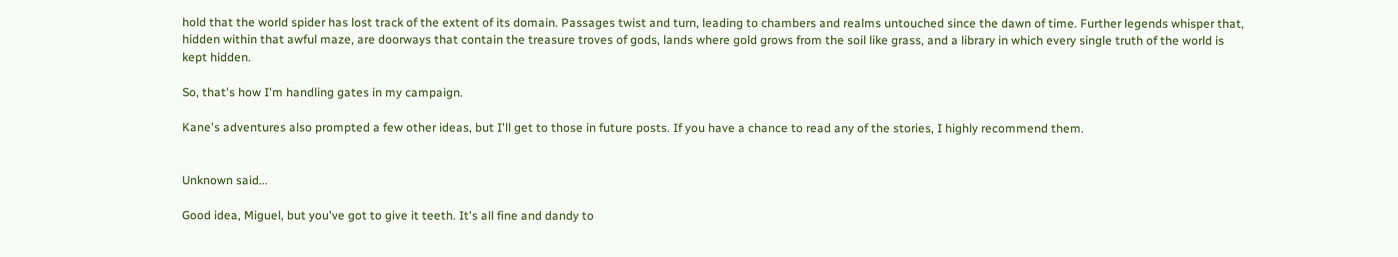hold that the world spider has lost track of the extent of its domain. Passages twist and turn, leading to chambers and realms untouched since the dawn of time. Further legends whisper that, hidden within that awful maze, are doorways that contain the treasure troves of gods, lands where gold grows from the soil like grass, and a library in which every single truth of the world is kept hidden.

So, that's how I'm handling gates in my campaign.

Kane's adventures also prompted a few other ideas, but I'll get to those in future posts. If you have a chance to read any of the stories, I highly recommend them.


Unknown said...

Good idea, Miguel, but you've got to give it teeth. It's all fine and dandy to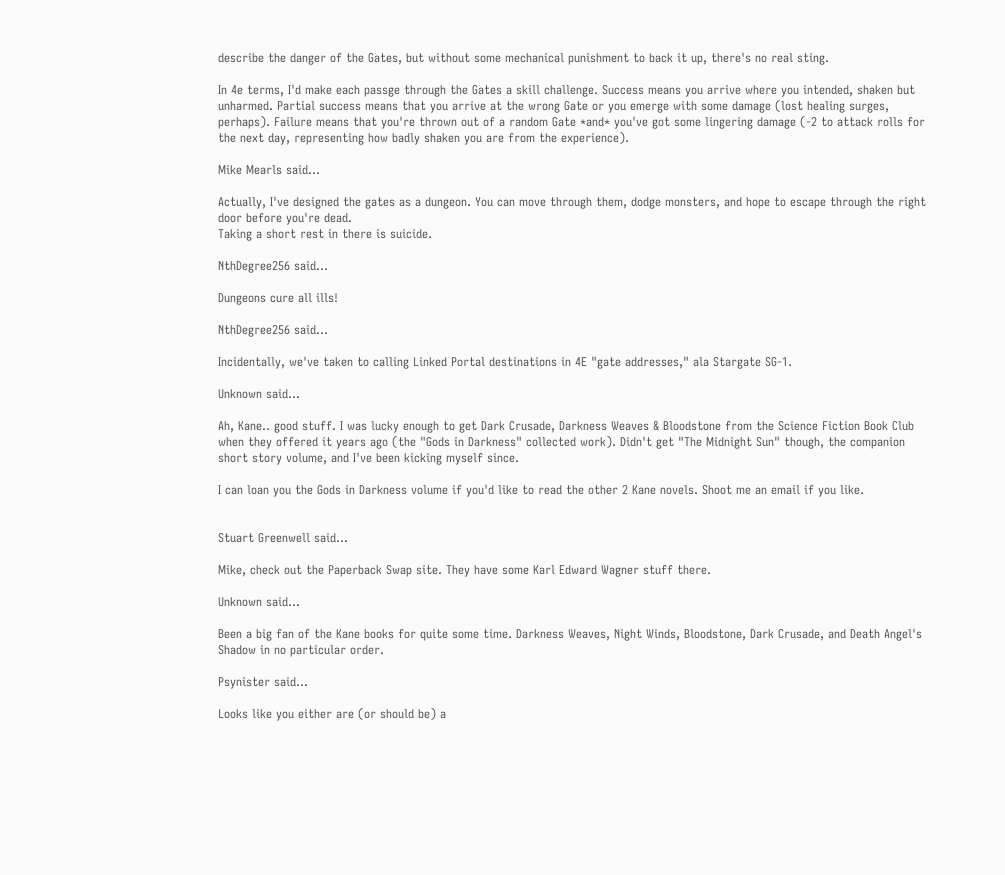describe the danger of the Gates, but without some mechanical punishment to back it up, there's no real sting.

In 4e terms, I'd make each passge through the Gates a skill challenge. Success means you arrive where you intended, shaken but unharmed. Partial success means that you arrive at the wrong Gate or you emerge with some damage (lost healing surges, perhaps). Failure means that you're thrown out of a random Gate *and* you've got some lingering damage (-2 to attack rolls for the next day, representing how badly shaken you are from the experience).

Mike Mearls said...

Actually, I've designed the gates as a dungeon. You can move through them, dodge monsters, and hope to escape through the right door before you're dead.
Taking a short rest in there is suicide.

NthDegree256 said...

Dungeons cure all ills!

NthDegree256 said...

Incidentally, we've taken to calling Linked Portal destinations in 4E "gate addresses," ala Stargate SG-1.

Unknown said...

Ah, Kane.. good stuff. I was lucky enough to get Dark Crusade, Darkness Weaves & Bloodstone from the Science Fiction Book Club when they offered it years ago (the "Gods in Darkness" collected work). Didn't get "The Midnight Sun" though, the companion short story volume, and I've been kicking myself since.

I can loan you the Gods in Darkness volume if you'd like to read the other 2 Kane novels. Shoot me an email if you like.


Stuart Greenwell said...

Mike, check out the Paperback Swap site. They have some Karl Edward Wagner stuff there.

Unknown said...

Been a big fan of the Kane books for quite some time. Darkness Weaves, Night Winds, Bloodstone, Dark Crusade, and Death Angel's Shadow in no particular order.

Psynister said...

Looks like you either are (or should be) a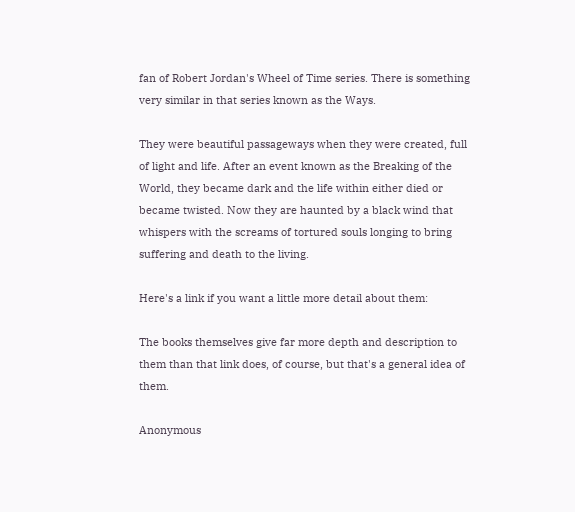fan of Robert Jordan's Wheel of Time series. There is something very similar in that series known as the Ways.

They were beautiful passageways when they were created, full of light and life. After an event known as the Breaking of the World, they became dark and the life within either died or became twisted. Now they are haunted by a black wind that whispers with the screams of tortured souls longing to bring suffering and death to the living.

Here's a link if you want a little more detail about them:

The books themselves give far more depth and description to them than that link does, of course, but that's a general idea of them.

Anonymous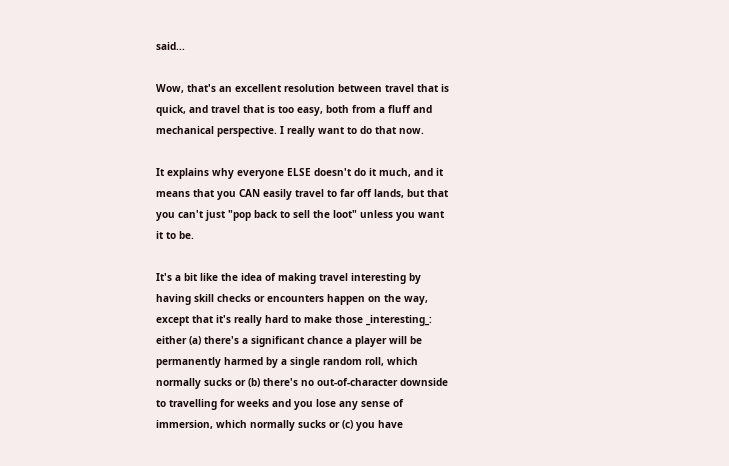said...

Wow, that's an excellent resolution between travel that is quick, and travel that is too easy, both from a fluff and mechanical perspective. I really want to do that now.

It explains why everyone ELSE doesn't do it much, and it means that you CAN easily travel to far off lands, but that you can't just "pop back to sell the loot" unless you want it to be.

It's a bit like the idea of making travel interesting by having skill checks or encounters happen on the way, except that it's really hard to make those _interesting_: either (a) there's a significant chance a player will be permanently harmed by a single random roll, which normally sucks or (b) there's no out-of-character downside to travelling for weeks and you lose any sense of immersion, which normally sucks or (c) you have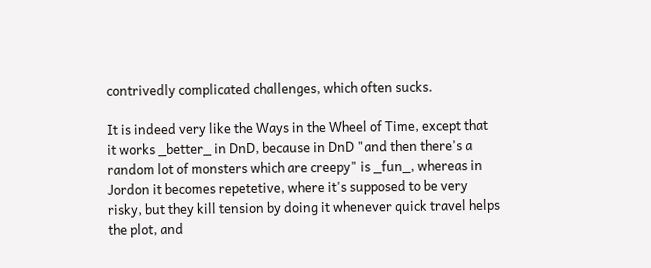contrivedly complicated challenges, which often sucks.

It is indeed very like the Ways in the Wheel of Time, except that it works _better_ in DnD, because in DnD "and then there's a random lot of monsters which are creepy" is _fun_, whereas in Jordon it becomes repetetive, where it's supposed to be very risky, but they kill tension by doing it whenever quick travel helps the plot, and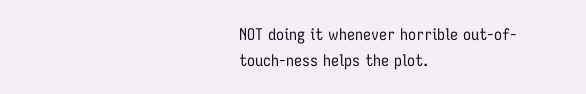NOT doing it whenever horrible out-of-touch-ness helps the plot.